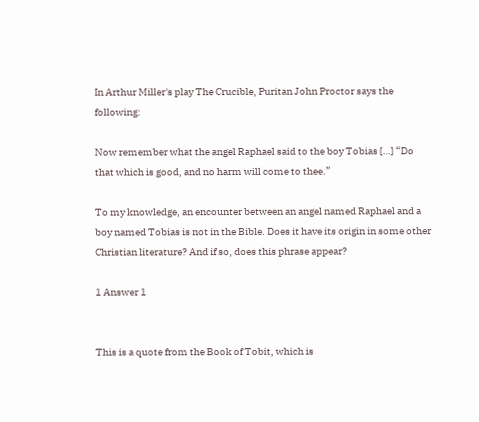In Arthur Miller's play The Crucible, Puritan John Proctor says the following:

Now remember what the angel Raphael said to the boy Tobias […] “Do that which is good, and no harm will come to thee.”

To my knowledge, an encounter between an angel named Raphael and a boy named Tobias is not in the Bible. Does it have its origin in some other Christian literature? And if so, does this phrase appear?

1 Answer 1


This is a quote from the Book of Tobit, which is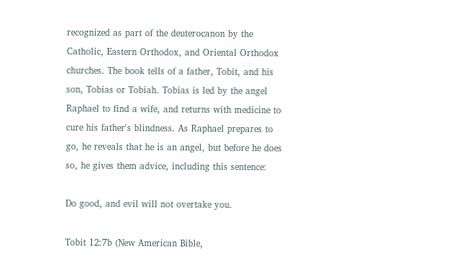recognized as part of the deuterocanon by the Catholic, Eastern Orthodox, and Oriental Orthodox churches. The book tells of a father, Tobit, and his son, Tobias or Tobiah. Tobias is led by the angel Raphael to find a wife, and returns with medicine to cure his father's blindness. As Raphael prepares to go, he reveals that he is an angel, but before he does so, he gives them advice, including this sentence:

Do good, and evil will not overtake you.

Tobit 12:7b (New American Bible,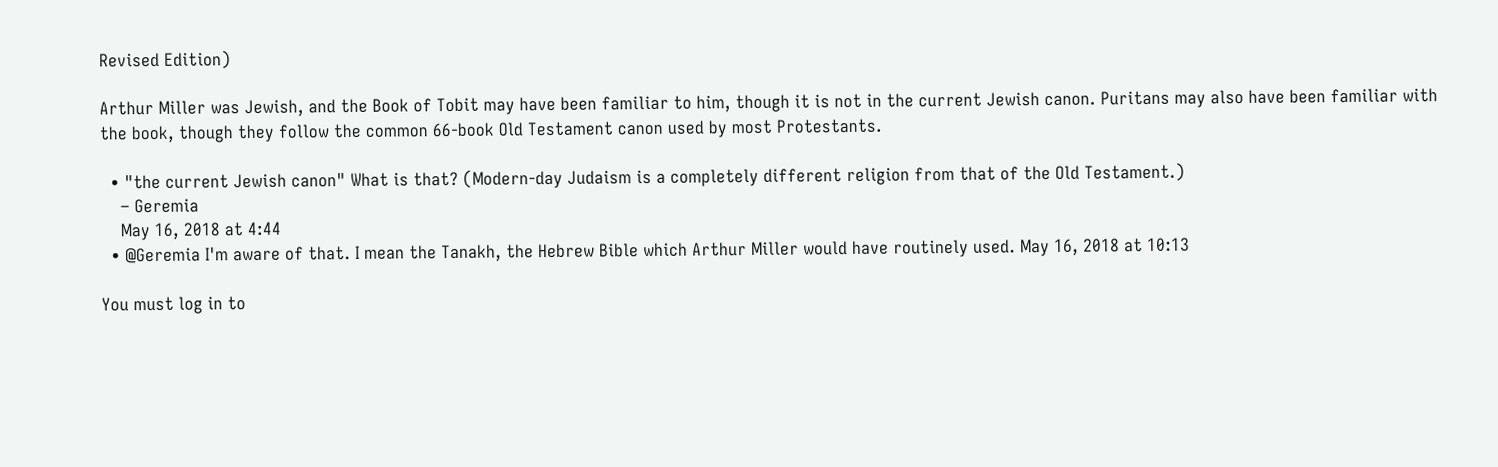Revised Edition)

Arthur Miller was Jewish, and the Book of Tobit may have been familiar to him, though it is not in the current Jewish canon. Puritans may also have been familiar with the book, though they follow the common 66-book Old Testament canon used by most Protestants.

  • "the current Jewish canon" What is that? (Modern-day Judaism is a completely different religion from that of the Old Testament.)
    – Geremia
    May 16, 2018 at 4:44
  • @Geremia I'm aware of that. I mean the Tanakh, the Hebrew Bible which Arthur Miller would have routinely used. May 16, 2018 at 10:13

You must log in to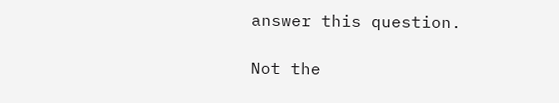answer this question.

Not the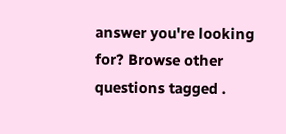answer you're looking for? Browse other questions tagged .